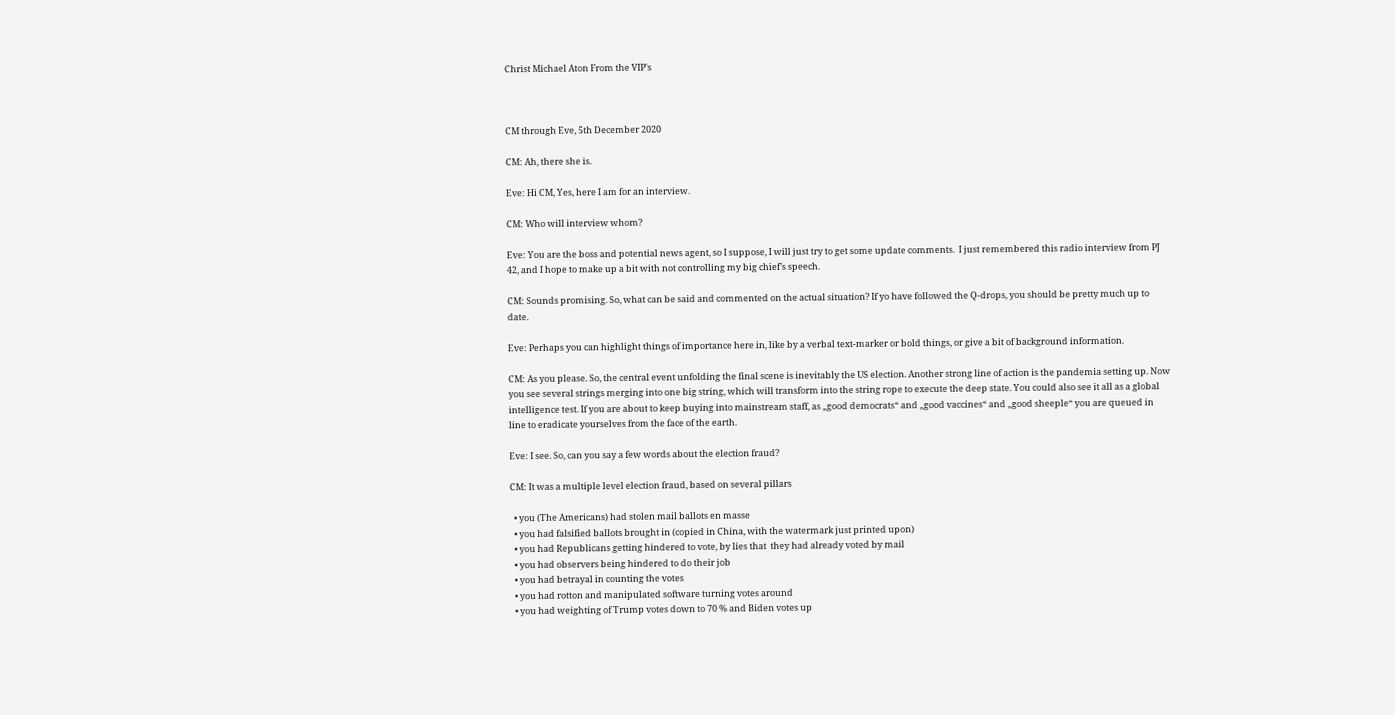Christ Michael Aton From the VIP's



CM through Eve, 5th December 2020

CM: Ah, there she is.

Eve: Hi CM, Yes, here I am for an interview.

CM: Who will interview whom?

Eve: You are the boss and potential news agent, so I suppose, I will just try to get some update comments.  I just remembered this radio interview from PJ 42, and I hope to make up a bit with not controlling my big chief’s speech.

CM: Sounds promising. So, what can be said and commented on the actual situation? If yo have followed the Q-drops, you should be pretty much up to date.

Eve: Perhaps you can highlight things of importance here in, like by a verbal text-marker or bold things, or give a bit of background information.

CM: As you please. So, the central event unfolding the final scene is inevitably the US election. Another strong line of action is the pandemia setting up. Now you see several strings merging into one big string, which will transform into the string rope to execute the deep state. You could also see it all as a global intelligence test. If you are about to keep buying into mainstream staff, as „good democrats“ and „good vaccines“ and „good sheeple“ you are queued in line to eradicate yourselves from the face of the earth.

Eve: I see. So, can you say a few words about the election fraud?

CM: It was a multiple level election fraud, based on several pillars

  • you (The Americans) had stolen mail ballots en masse
  • you had falsified ballots brought in (copied in China, with the watermark just printed upon)
  • you had Republicans getting hindered to vote, by lies that  they had already voted by mail
  • you had observers being hindered to do their job
  • you had betrayal in counting the votes
  • you had rotton and manipulated software turning votes around
  • you had weighting of Trump votes down to 70 % and Biden votes up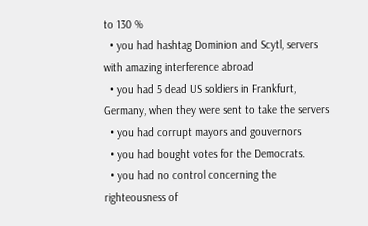to 130 %
  • you had hashtag Dominion and Scytl, servers with amazing interference abroad
  • you had 5 dead US soldiers in Frankfurt, Germany, when they were sent to take the servers
  • you had corrupt mayors and gouvernors
  • you had bought votes for the Democrats.
  • you had no control concerning the righteousness of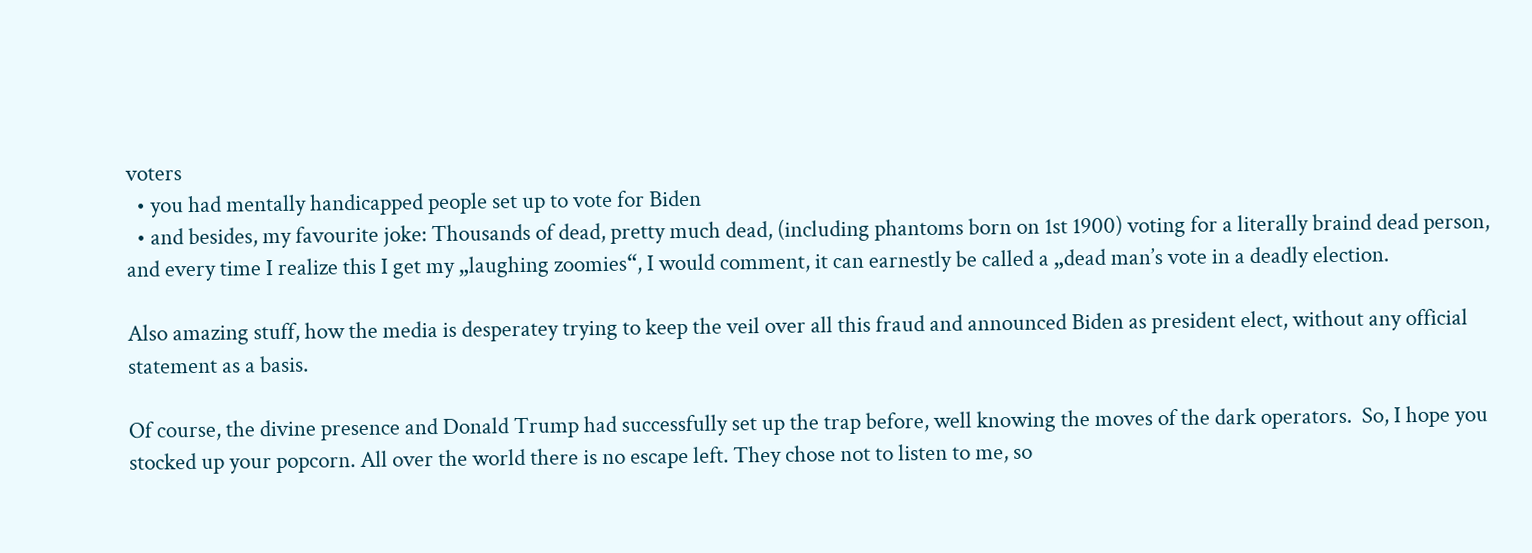voters
  • you had mentally handicapped people set up to vote for Biden
  • and besides, my favourite joke: Thousands of dead, pretty much dead, (including phantoms born on 1st 1900) voting for a literally braind dead person, and every time I realize this I get my „laughing zoomies“, I would comment, it can earnestly be called a „dead man’s vote in a deadly election.

Also amazing stuff, how the media is desperatey trying to keep the veil over all this fraud and announced Biden as president elect, without any official statement as a basis.

Of course, the divine presence and Donald Trump had successfully set up the trap before, well knowing the moves of the dark operators.  So, I hope you stocked up your popcorn. All over the world there is no escape left. They chose not to listen to me, so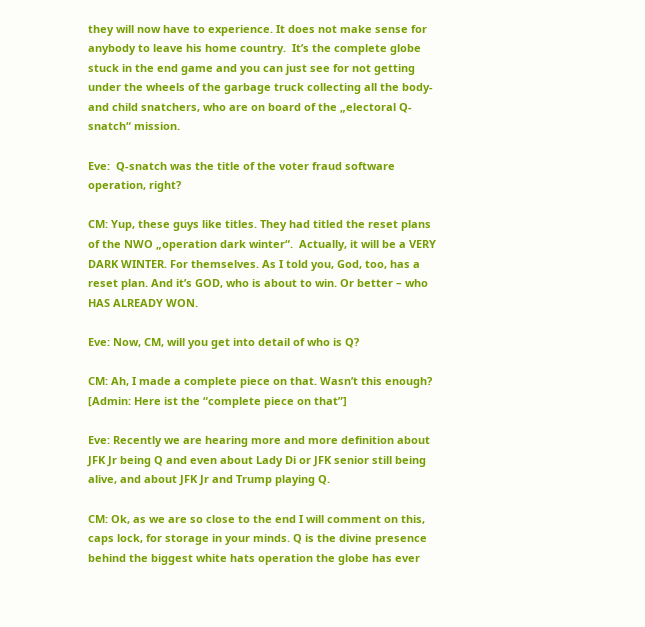they will now have to experience. It does not make sense for anybody to leave his home country.  It’s the complete globe stuck in the end game and you can just see for not getting under the wheels of the garbage truck collecting all the body- and child snatchers, who are on board of the „electoral Q-snatch“ mission.

Eve:  Q-snatch was the title of the voter fraud software operation, right?

CM: Yup, these guys like titles. They had titled the reset plans of the NWO „operation dark winter“.  Actually, it will be a VERY DARK WINTER. For themselves. As I told you, God, too, has a reset plan. And it’s GOD, who is about to win. Or better – who HAS ALREADY WON.

Eve: Now, CM, will you get into detail of who is Q?

CM: Ah, I made a complete piece on that. Wasn’t this enough? [Admin: Here ist the “complete piece on that”]

Eve: Recently we are hearing more and more definition about JFK Jr being Q and even about Lady Di or JFK senior still being alive, and about JFK Jr and Trump playing Q.

CM: Ok, as we are so close to the end I will comment on this, caps lock, for storage in your minds. Q is the divine presence behind the biggest white hats operation the globe has ever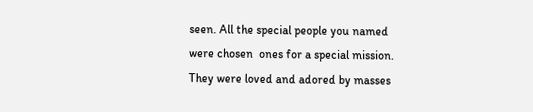seen. All the special people you named were chosen  ones for a special mission. They were loved and adored by masses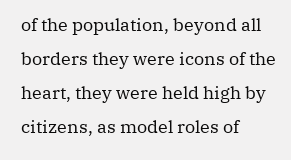of the population, beyond all borders they were icons of the heart, they were held high by citizens, as model roles of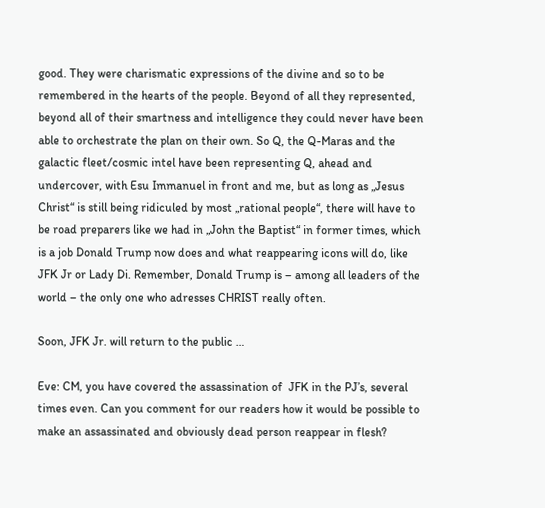good. They were charismatic expressions of the divine and so to be remembered in the hearts of the people. Beyond of all they represented, beyond all of their smartness and intelligence they could never have been able to orchestrate the plan on their own. So Q, the Q-Maras and the galactic fleet/cosmic intel have been representing Q, ahead and undercover, with Esu Immanuel in front and me, but as long as „Jesus Christ“ is still being ridiculed by most „rational people“, there will have to be road preparers like we had in „John the Baptist“ in former times, which is a job Donald Trump now does and what reappearing icons will do, like JFK Jr or Lady Di. Remember, Donald Trump is – among all leaders of the world – the only one who adresses CHRIST really often.

Soon, JFK Jr. will return to the public …

Eve: CM, you have covered the assassination of  JFK in the PJ’s, several times even. Can you comment for our readers how it would be possible to make an assassinated and obviously dead person reappear in flesh?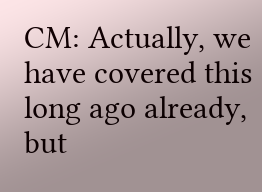CM: Actually, we have covered this long ago already, but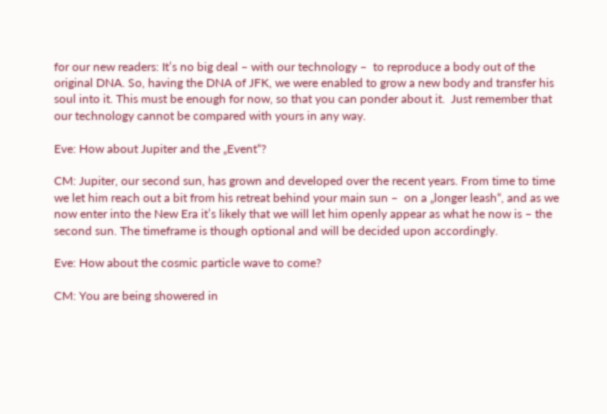for our new readers: It’s no big deal – with our technology –  to reproduce a body out of the original DNA. So, having the DNA of JFK, we were enabled to grow a new body and transfer his soul into it. This must be enough for now, so that you can ponder about it.  Just remember that our technology cannot be compared with yours in any way.

Eve: How about Jupiter and the „Event“?

CM: Jupiter, our second sun, has grown and developed over the recent years. From time to time we let him reach out a bit from his retreat behind your main sun –  on a „longer leash“, and as we now enter into the New Era it’s likely that we will let him openly appear as what he now is – the  second sun. The timeframe is though optional and will be decided upon accordingly.

Eve: How about the cosmic particle wave to come?

CM: You are being showered in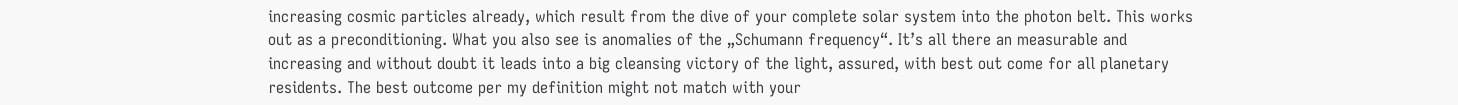increasing cosmic particles already, which result from the dive of your complete solar system into the photon belt. This works out as a preconditioning. What you also see is anomalies of the „Schumann frequency“. It’s all there an measurable and increasing and without doubt it leads into a big cleansing victory of the light, assured, with best out come for all planetary residents. The best outcome per my definition might not match with your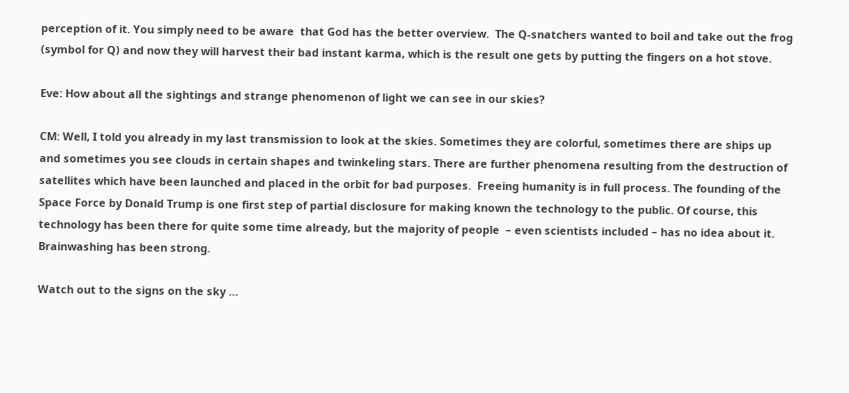perception of it. You simply need to be aware  that God has the better overview.  The Q-snatchers wanted to boil and take out the frog (symbol for Q) and now they will harvest their bad instant karma, which is the result one gets by putting the fingers on a hot stove.

Eve: How about all the sightings and strange phenomenon of light we can see in our skies?

CM: Well, I told you already in my last transmission to look at the skies. Sometimes they are colorful, sometimes there are ships up and sometimes you see clouds in certain shapes and twinkeling stars. There are further phenomena resulting from the destruction of satellites which have been launched and placed in the orbit for bad purposes.  Freeing humanity is in full process. The founding of the Space Force by Donald Trump is one first step of partial disclosure for making known the technology to the public. Of course, this technology has been there for quite some time already, but the majority of people  – even scientists included – has no idea about it. Brainwashing has been strong.

Watch out to the signs on the sky …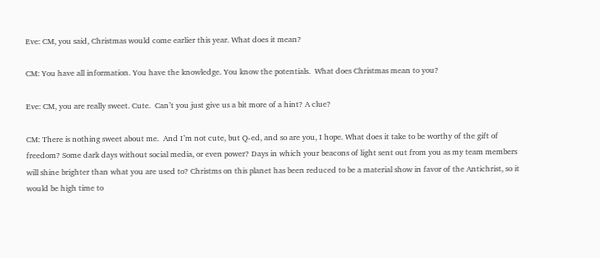Eve: CM, you said, Christmas would come earlier this year. What does it mean?

CM: You have all information. You have the knowledge. You know the potentials.  What does Christmas mean to you?

Eve: CM, you are really sweet. Cute.  Can’t you just give us a bit more of a hint? A clue?

CM: There is nothing sweet about me.  And I’m not cute, but Q-ed, and so are you, I hope. What does it take to be worthy of the gift of freedom? Some dark days without social media, or even power? Days in which your beacons of light sent out from you as my team members will shine brighter than what you are used to? Christms on this planet has been reduced to be a material show in favor of the Antichrist, so it would be high time to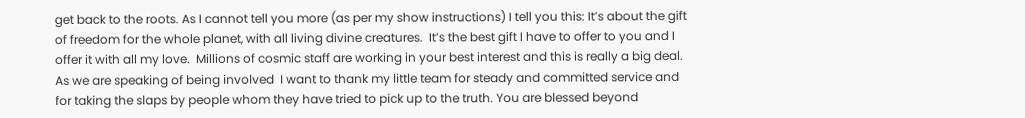get back to the roots. As I cannot tell you more (as per my show instructions) I tell you this: It’s about the gift of freedom for the whole planet, with all living divine creatures.  It’s the best gift I have to offer to you and I offer it with all my love.  Millions of cosmic staff are working in your best interest and this is really a big deal.  As we are speaking of being involved  I want to thank my little team for steady and committed service and for taking the slaps by people whom they have tried to pick up to the truth. You are blessed beyond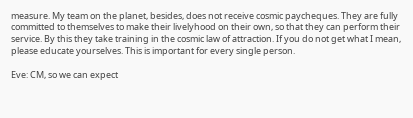measure. My team on the planet, besides, does not receive cosmic paycheques. They are fully committed to themselves to make their livelyhood on their own, so that they can perform their service. By this they take training in the cosmic law of attraction. If you do not get what I mean, please educate yourselves. This is important for every single person.

Eve: CM, so we can expect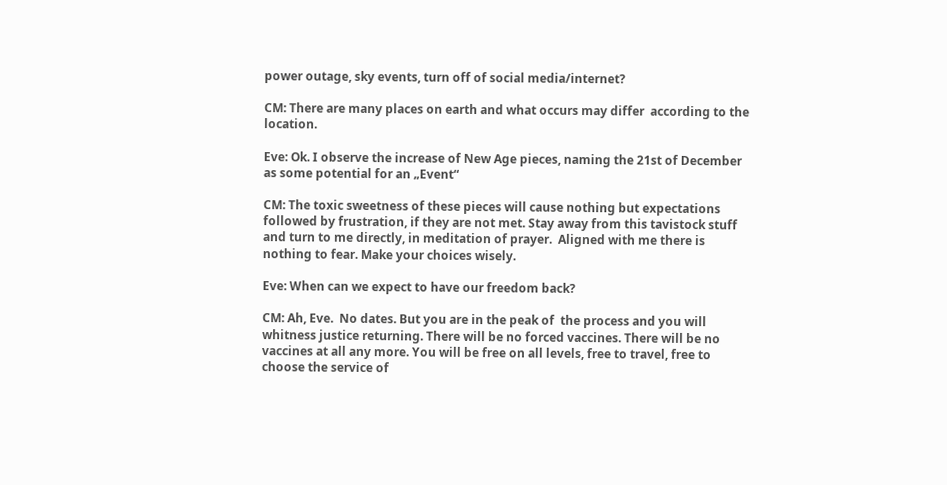power outage, sky events, turn off of social media/internet?

CM: There are many places on earth and what occurs may differ  according to the location.

Eve: Ok. I observe the increase of New Age pieces, naming the 21st of December as some potential for an „Event“

CM: The toxic sweetness of these pieces will cause nothing but expectations followed by frustration, if they are not met. Stay away from this tavistock stuff and turn to me directly, in meditation of prayer.  Aligned with me there is nothing to fear. Make your choices wisely.

Eve: When can we expect to have our freedom back?

CM: Ah, Eve.  No dates. But you are in the peak of  the process and you will whitness justice returning. There will be no forced vaccines. There will be no vaccines at all any more. You will be free on all levels, free to travel, free to choose the service of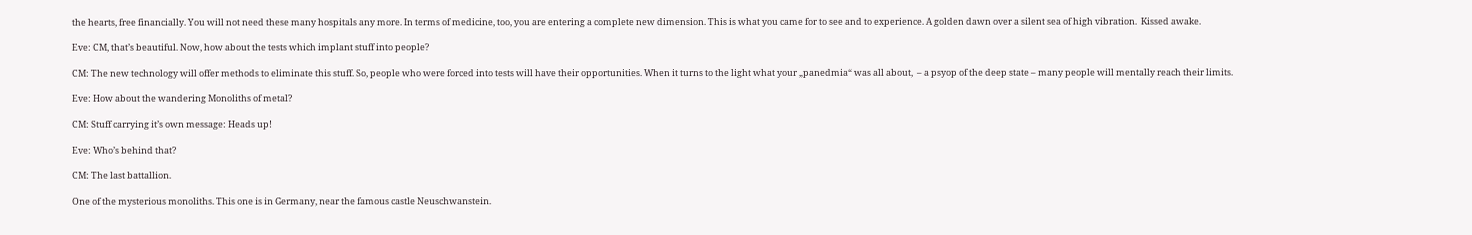the hearts, free financially. You will not need these many hospitals any more. In terms of medicine, too, you are entering a complete new dimension. This is what you came for to see and to experience. A golden dawn over a silent sea of high vibration.  Kissed awake.

Eve: CM, that’s beautiful. Now, how about the tests which implant stuff into people?

CM: The new technology will offer methods to eliminate this stuff. So, people who were forced into tests will have their opportunities. When it turns to the light what your „panedmia“ was all about,  – a psyop of the deep state – many people will mentally reach their limits.

Eve: How about the wandering Monoliths of metal?

CM: Stuff carrying it’s own message: Heads up!

Eve: Who’s behind that?

CM: The last battallion.

One of the mysterious monoliths. This one is in Germany, near the famous castle Neuschwanstein.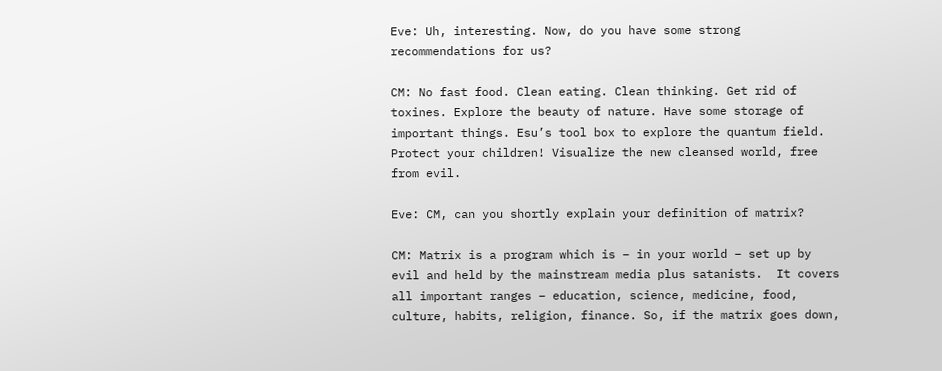Eve: Uh, interesting. Now, do you have some strong recommendations for us?

CM: No fast food. Clean eating. Clean thinking. Get rid of toxines. Explore the beauty of nature. Have some storage of important things. Esu’s tool box to explore the quantum field. Protect your children! Visualize the new cleansed world, free from evil.

Eve: CM, can you shortly explain your definition of matrix?

CM: Matrix is a program which is – in your world – set up by evil and held by the mainstream media plus satanists.  It covers all important ranges – education, science, medicine, food, culture, habits, religion, finance. So, if the matrix goes down,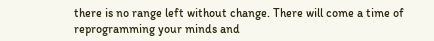there is no range left without change. There will come a time of reprogramming your minds and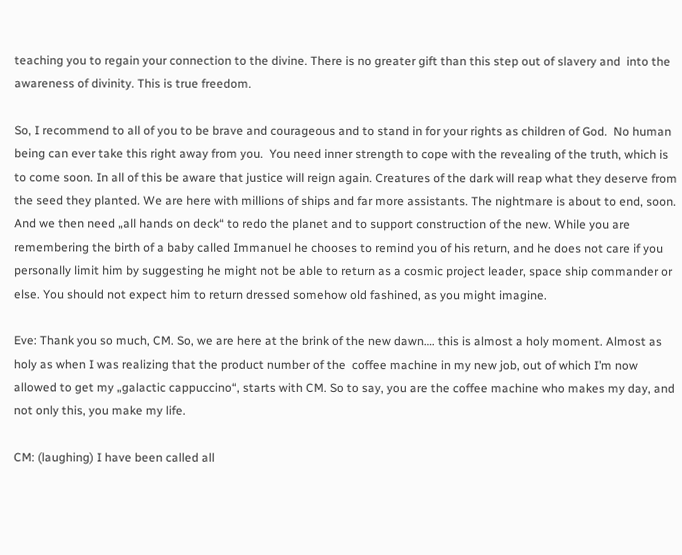teaching you to regain your connection to the divine. There is no greater gift than this step out of slavery and  into the awareness of divinity. This is true freedom.

So, I recommend to all of you to be brave and courageous and to stand in for your rights as children of God.  No human being can ever take this right away from you.  You need inner strength to cope with the revealing of the truth, which is to come soon. In all of this be aware that justice will reign again. Creatures of the dark will reap what they deserve from the seed they planted. We are here with millions of ships and far more assistants. The nightmare is about to end, soon. And we then need „all hands on deck“ to redo the planet and to support construction of the new. While you are remembering the birth of a baby called Immanuel he chooses to remind you of his return, and he does not care if you personally limit him by suggesting he might not be able to return as a cosmic project leader, space ship commander or else. You should not expect him to return dressed somehow old fashined, as you might imagine.

Eve: Thank you so much, CM. So, we are here at the brink of the new dawn…. this is almost a holy moment. Almost as holy as when I was realizing that the product number of the  coffee machine in my new job, out of which I’m now allowed to get my „galactic cappuccino“, starts with CM. So to say, you are the coffee machine who makes my day, and not only this, you make my life.

CM: (laughing) I have been called all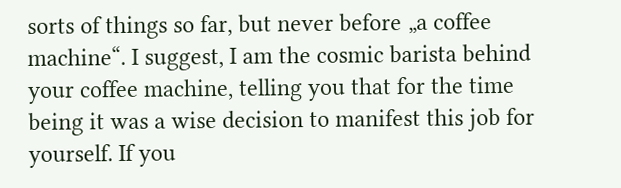sorts of things so far, but never before „a coffee machine“. I suggest, I am the cosmic barista behind your coffee machine, telling you that for the time being it was a wise decision to manifest this job for yourself. If you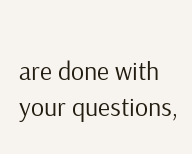are done with your questions,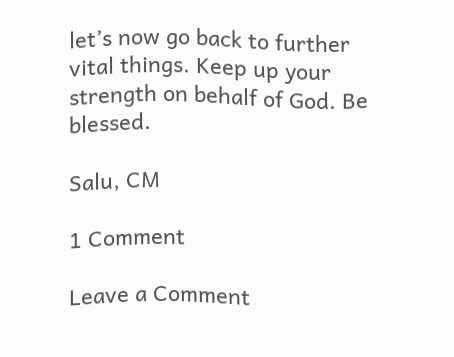let’s now go back to further vital things. Keep up your strength on behalf of God. Be blessed.

Salu, CM

1 Comment

Leave a Comment